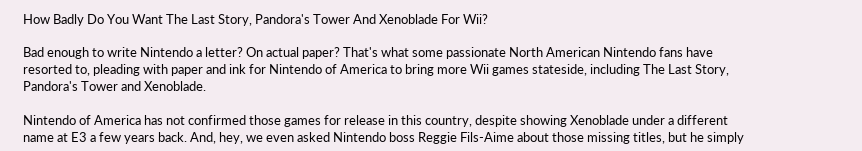How Badly Do You Want The Last Story, Pandora's Tower And Xenoblade For Wii?

Bad enough to write Nintendo a letter? On actual paper? That's what some passionate North American Nintendo fans have resorted to, pleading with paper and ink for Nintendo of America to bring more Wii games stateside, including The Last Story, Pandora's Tower and Xenoblade.

Nintendo of America has not confirmed those games for release in this country, despite showing Xenoblade under a different name at E3 a few years back. And, hey, we even asked Nintendo boss Reggie Fils-Aime about those missing titles, but he simply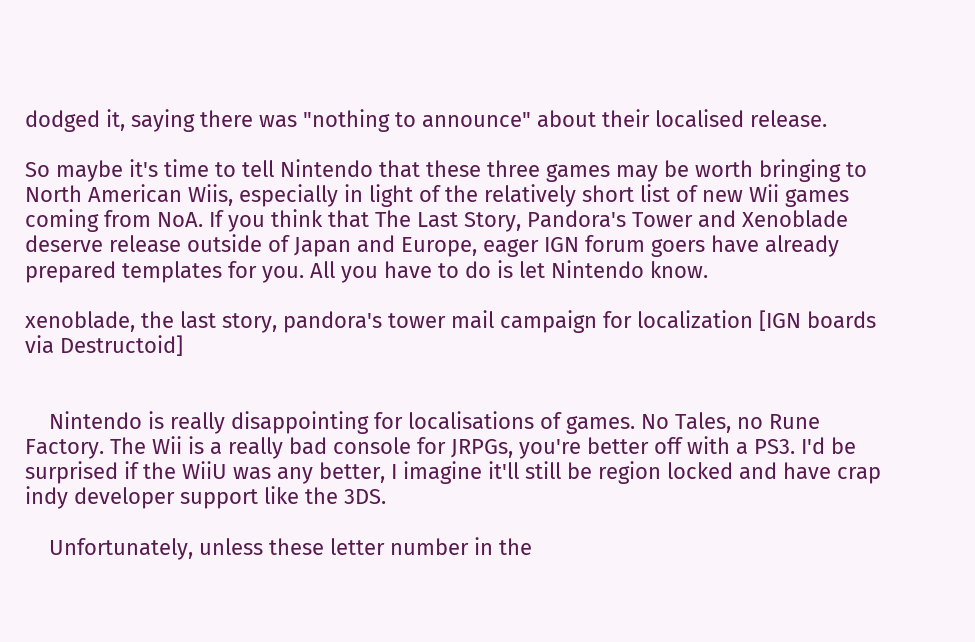dodged it, saying there was "nothing to announce" about their localised release.

So maybe it's time to tell Nintendo that these three games may be worth bringing to North American Wiis, especially in light of the relatively short list of new Wii games coming from NoA. If you think that The Last Story, Pandora's Tower and Xenoblade deserve release outside of Japan and Europe, eager IGN forum goers have already prepared templates for you. All you have to do is let Nintendo know.

xenoblade, the last story, pandora's tower mail campaign for localization [IGN boards via Destructoid]


    Nintendo is really disappointing for localisations of games. No Tales, no Rune Factory. The Wii is a really bad console for JRPGs, you're better off with a PS3. I'd be surprised if the WiiU was any better, I imagine it'll still be region locked and have crap indy developer support like the 3DS.

    Unfortunately, unless these letter number in the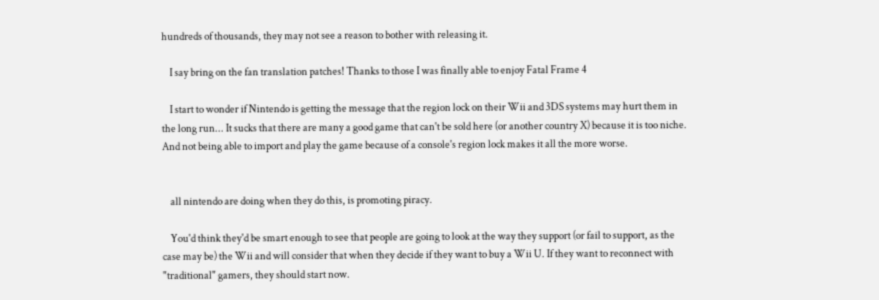hundreds of thousands, they may not see a reason to bother with releasing it.

    I say bring on the fan translation patches! Thanks to those I was finally able to enjoy Fatal Frame 4

    I start to wonder if Nintendo is getting the message that the region lock on their Wii and 3DS systems may hurt them in the long run... It sucks that there are many a good game that can't be sold here (or another country X) because it is too niche. And not being able to import and play the game because of a console's region lock makes it all the more worse.


    all nintendo are doing when they do this, is promoting piracy.

    You'd think they'd be smart enough to see that people are going to look at the way they support (or fail to support, as the case may be) the Wii and will consider that when they decide if they want to buy a Wii U. If they want to reconnect with "traditional" gamers, they should start now.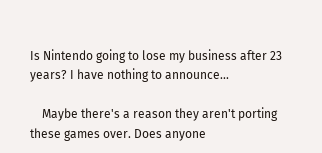Is Nintendo going to lose my business after 23 years? I have nothing to announce...

    Maybe there's a reason they aren't porting these games over. Does anyone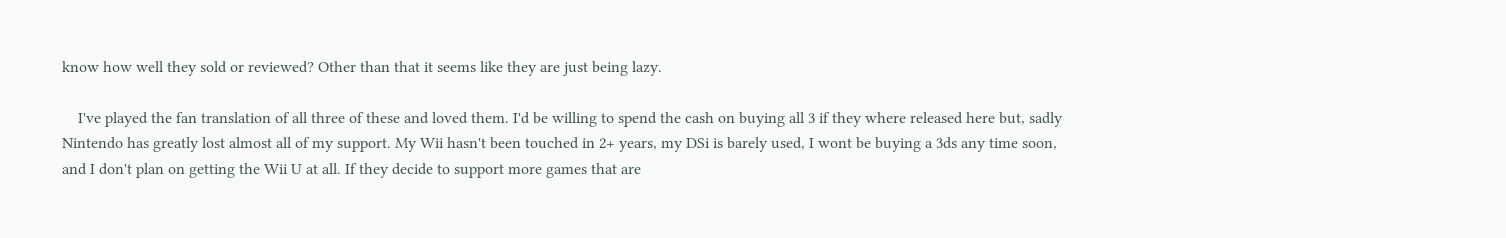know how well they sold or reviewed? Other than that it seems like they are just being lazy.

    I've played the fan translation of all three of these and loved them. I'd be willing to spend the cash on buying all 3 if they where released here but, sadly Nintendo has greatly lost almost all of my support. My Wii hasn't been touched in 2+ years, my DSi is barely used, I wont be buying a 3ds any time soon, and I don't plan on getting the Wii U at all. If they decide to support more games that are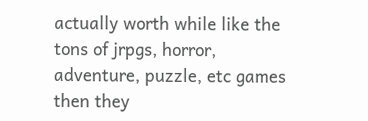actually worth while like the tons of jrpgs, horror, adventure, puzzle, etc games then they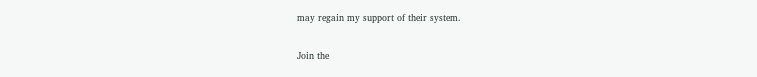may regain my support of their system.

Join the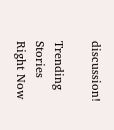discussion!

Trending Stories Right Now